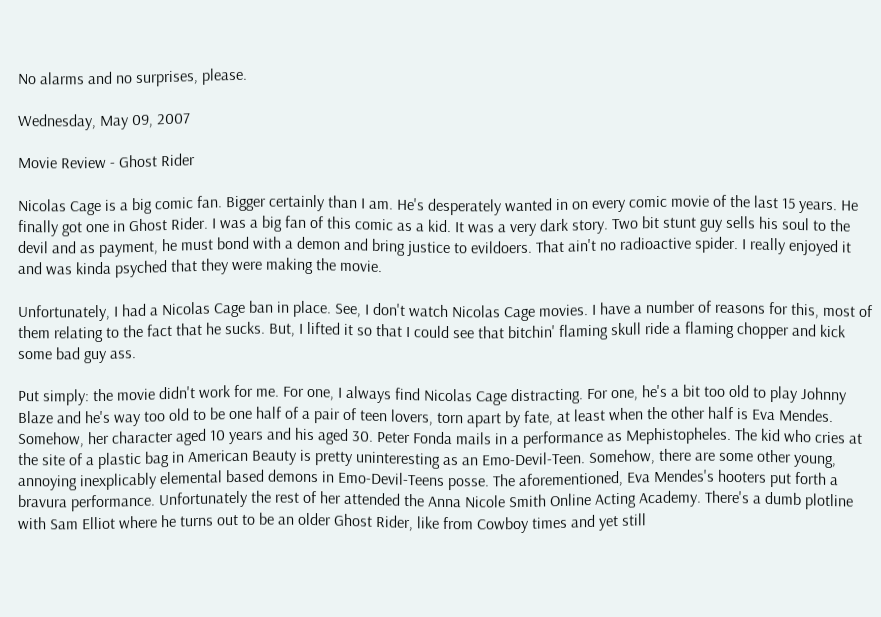No alarms and no surprises, please.

Wednesday, May 09, 2007

Movie Review - Ghost Rider

Nicolas Cage is a big comic fan. Bigger certainly than I am. He's desperately wanted in on every comic movie of the last 15 years. He finally got one in Ghost Rider. I was a big fan of this comic as a kid. It was a very dark story. Two bit stunt guy sells his soul to the devil and as payment, he must bond with a demon and bring justice to evildoers. That ain't no radioactive spider. I really enjoyed it and was kinda psyched that they were making the movie.

Unfortunately, I had a Nicolas Cage ban in place. See, I don't watch Nicolas Cage movies. I have a number of reasons for this, most of them relating to the fact that he sucks. But, I lifted it so that I could see that bitchin' flaming skull ride a flaming chopper and kick some bad guy ass.

Put simply: the movie didn't work for me. For one, I always find Nicolas Cage distracting. For one, he's a bit too old to play Johnny Blaze and he's way too old to be one half of a pair of teen lovers, torn apart by fate, at least when the other half is Eva Mendes. Somehow, her character aged 10 years and his aged 30. Peter Fonda mails in a performance as Mephistopheles. The kid who cries at the site of a plastic bag in American Beauty is pretty uninteresting as an Emo-Devil-Teen. Somehow, there are some other young, annoying inexplicably elemental based demons in Emo-Devil-Teens posse. The aforementioned, Eva Mendes's hooters put forth a bravura performance. Unfortunately the rest of her attended the Anna Nicole Smith Online Acting Academy. There's a dumb plotline with Sam Elliot where he turns out to be an older Ghost Rider, like from Cowboy times and yet still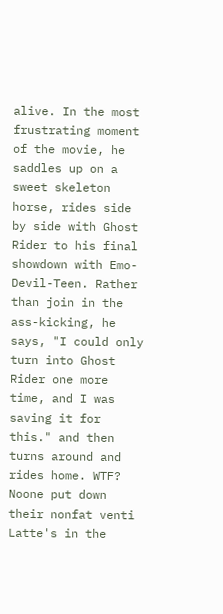alive. In the most frustrating moment of the movie, he saddles up on a sweet skeleton horse, rides side by side with Ghost Rider to his final showdown with Emo-Devil-Teen. Rather than join in the ass-kicking, he says, "I could only turn into Ghost Rider one more time, and I was saving it for this." and then turns around and rides home. WTF? Noone put down their nonfat venti Latte's in the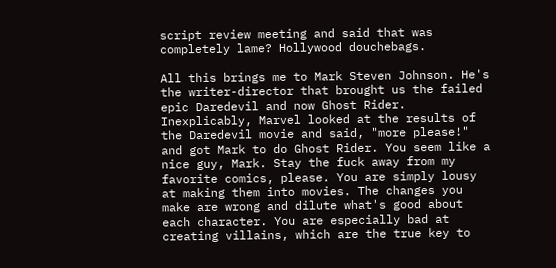script review meeting and said that was completely lame? Hollywood douchebags.

All this brings me to Mark Steven Johnson. He's the writer-director that brought us the failed epic Daredevil and now Ghost Rider. Inexplicably, Marvel looked at the results of the Daredevil movie and said, "more please!" and got Mark to do Ghost Rider. You seem like a nice guy, Mark. Stay the fuck away from my favorite comics, please. You are simply lousy at making them into movies. The changes you make are wrong and dilute what's good about each character. You are especially bad at creating villains, which are the true key to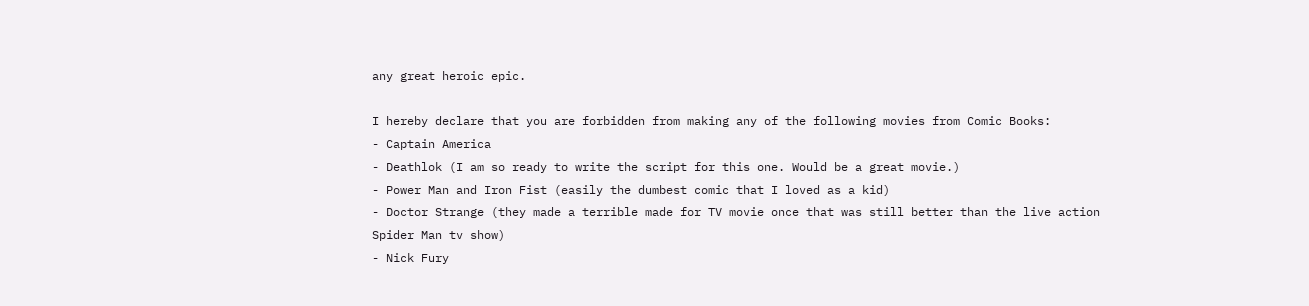any great heroic epic.

I hereby declare that you are forbidden from making any of the following movies from Comic Books:
- Captain America
- Deathlok (I am so ready to write the script for this one. Would be a great movie.)
- Power Man and Iron Fist (easily the dumbest comic that I loved as a kid)
- Doctor Strange (they made a terrible made for TV movie once that was still better than the live action Spider Man tv show)
- Nick Fury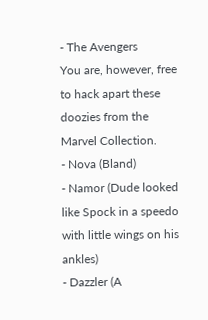- The Avengers
You are, however, free to hack apart these doozies from the Marvel Collection.
- Nova (Bland)
- Namor (Dude looked like Spock in a speedo with little wings on his ankles)
- Dazzler (A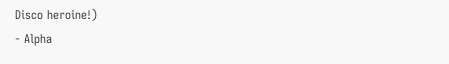Disco heroine!)
- Alpha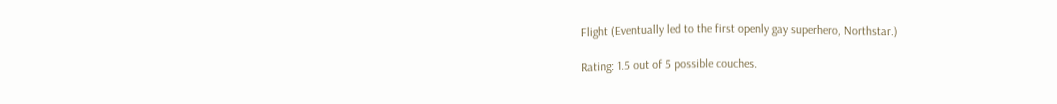Flight (Eventually led to the first openly gay superhero, Northstar.)

Rating: 1.5 out of 5 possible couches.